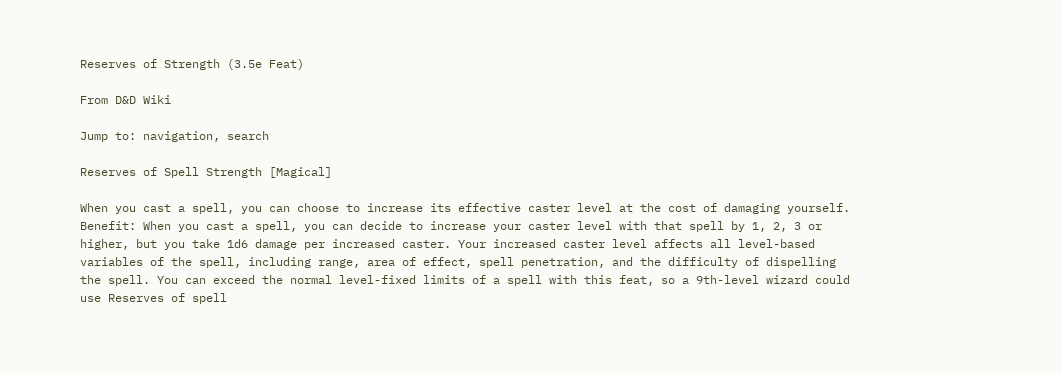Reserves of Strength (3.5e Feat)

From D&D Wiki

Jump to: navigation, search

Reserves of Spell Strength [Magical]

When you cast a spell, you can choose to increase its effective caster level at the cost of damaging yourself.
Benefit: When you cast a spell, you can decide to increase your caster level with that spell by 1, 2, 3 or higher, but you take 1d6 damage per increased caster. Your increased caster level affects all level-based variables of the spell, including range, area of effect, spell penetration, and the difficulty of dispelling the spell. You can exceed the normal level-fixed limits of a spell with this feat, so a 9th-level wizard could use Reserves of spell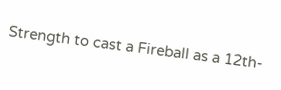Strength to cast a Fireball as a 12th-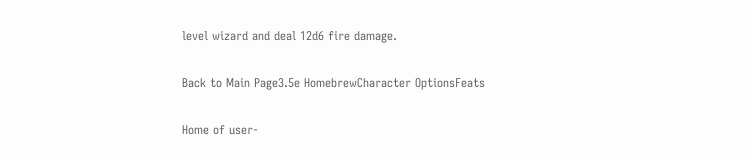level wizard and deal 12d6 fire damage.

Back to Main Page3.5e HomebrewCharacter OptionsFeats

Home of user-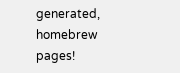generated,
homebrew pages!